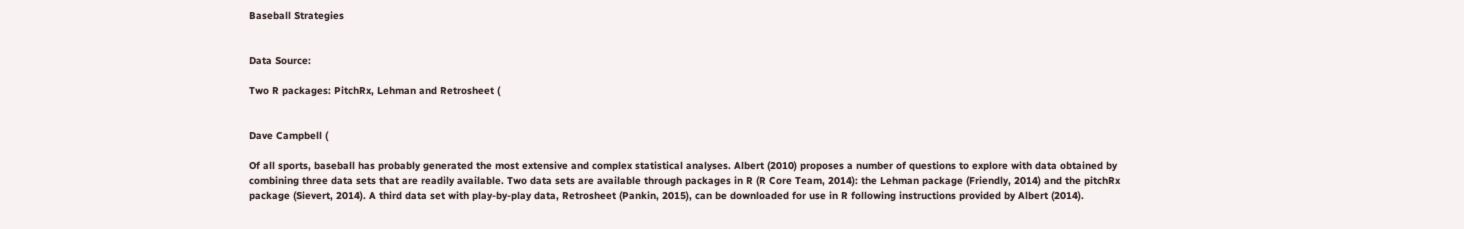Baseball Strategies


Data Source:

Two R packages: PitchRx, Lehman and Retrosheet (


Dave Campbell (

Of all sports, baseball has probably generated the most extensive and complex statistical analyses. Albert (2010) proposes a number of questions to explore with data obtained by combining three data sets that are readily available. Two data sets are available through packages in R (R Core Team, 2014): the Lehman package (Friendly, 2014) and the pitchRx package (Sievert, 2014). A third data set with play-by-play data, Retrosheet (Pankin, 2015), can be downloaded for use in R following instructions provided by Albert (2014).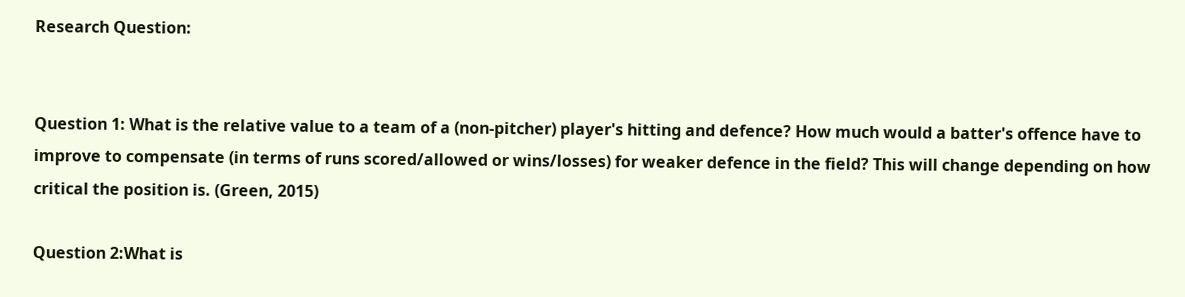Research Question:


Question 1: What is the relative value to a team of a (non-pitcher) player's hitting and defence? How much would a batter's offence have to improve to compensate (in terms of runs scored/allowed or wins/losses) for weaker defence in the field? This will change depending on how critical the position is. (Green, 2015)

Question 2:What is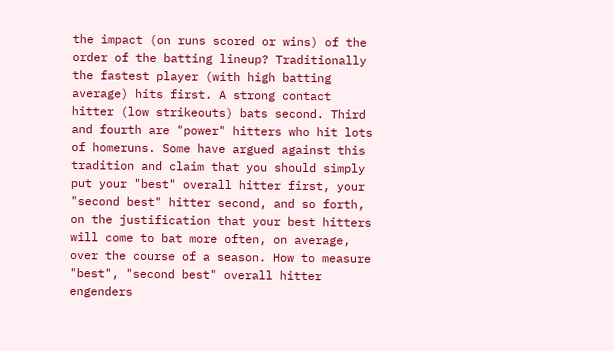the impact (on runs scored or wins) of the order of the batting lineup? Traditionally the fastest player (with high batting average) hits first. A strong contact hitter (low strikeouts) bats second. Third and fourth are "power" hitters who hit lots of homeruns. Some have argued against this tradition and claim that you should simply put your "best" overall hitter first, your "second best" hitter second, and so forth, on the justification that your best hitters will come to bat more often, on average, over the course of a season. How to measure "best", "second best" overall hitter engenders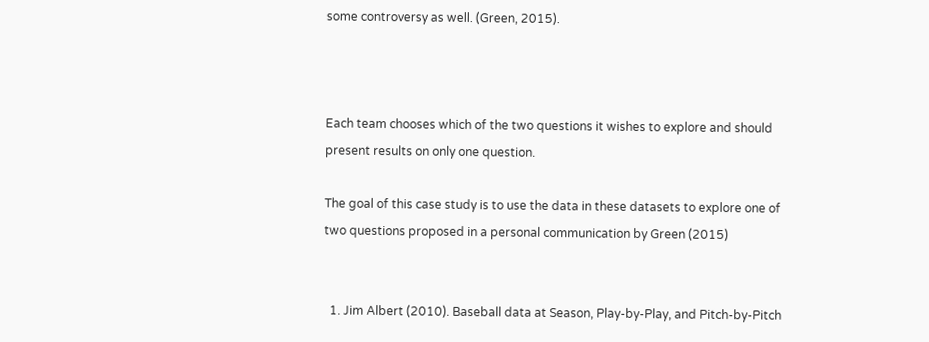some controversy as well. (Green, 2015).



Each team chooses which of the two questions it wishes to explore and should present results on only one question.

The goal of this case study is to use the data in these datasets to explore one of two questions proposed in a personal communication by Green (2015)


  1. Jim Albert (2010). Baseball data at Season, Play-by-Play, and Pitch-by-Pitch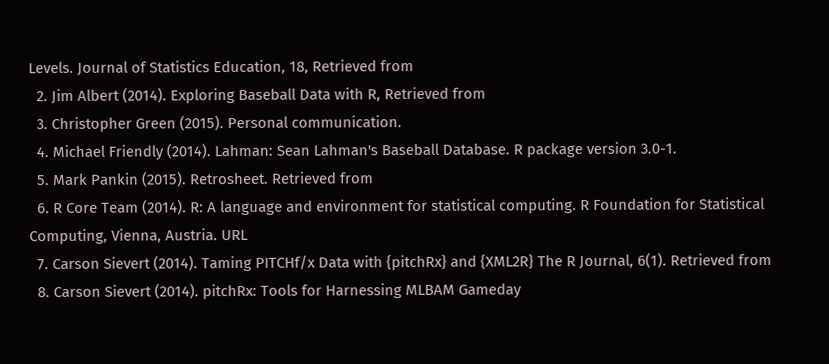Levels. Journal of Statistics Education, 18, Retrieved from
  2. Jim Albert (2014). Exploring Baseball Data with R, Retrieved from
  3. Christopher Green (2015). Personal communication.
  4. Michael Friendly (2014). Lahman: Sean Lahman's Baseball Database. R package version 3.0-1.
  5. Mark Pankin (2015). Retrosheet. Retrieved from
  6. R Core Team (2014). R: A language and environment for statistical computing. R Foundation for Statistical Computing, Vienna, Austria. URL
  7. Carson Sievert (2014). Taming PITCHf/x Data with {pitchRx} and {XML2R} The R Journal, 6(1). Retrieved from
  8. Carson Sievert (2014). pitchRx: Tools for Harnessing MLBAM Gameday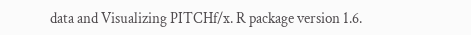data and Visualizing PITCHf/x. R package version 1.6.